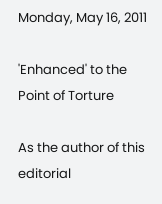Monday, May 16, 2011

'Enhanced' to the Point of Torture

As the author of this editorial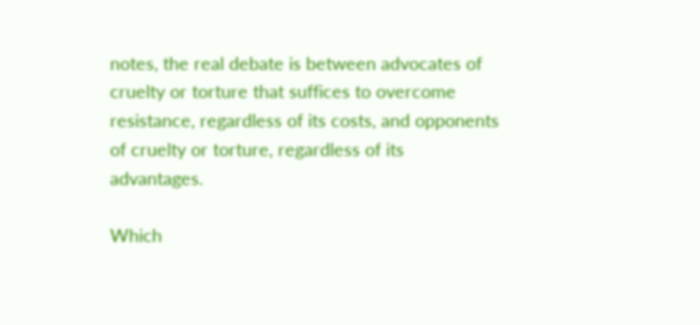notes, the real debate is between advocates of cruelty or torture that suffices to overcome resistance, regardless of its costs, and opponents of cruelty or torture, regardless of its advantages.

Which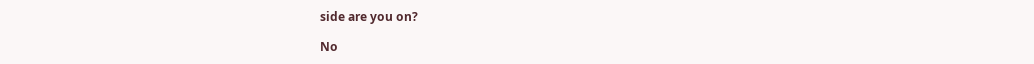side are you on?

No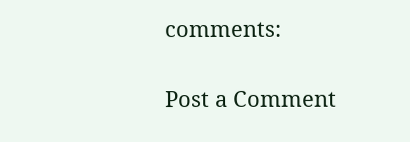comments:

Post a Comment